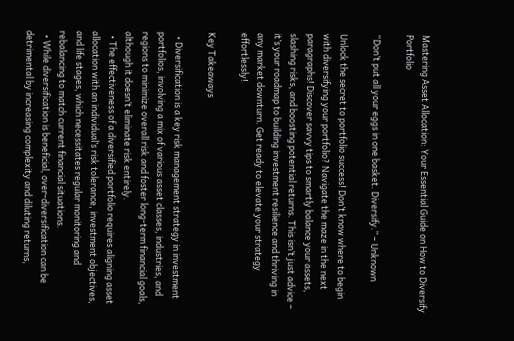Mastering Asset Allocation: Your Essential Guide on How to Diversify Portfolio

“Don’t put all your eggs in one basket. Diversify.” – Unknown

Unlock the secret to portfolio success! Don’t know where to begin with diversifying your portfolio? Navigate the maze in the next paragraphs! Discover savvy tips to smartly balance your assets, slashing risks, and boosting potential returns. This isn’t just advice – it’s your roadmap to building investment resilience and thriving in any market downturn. Get ready to elevate your strategy effortlessly!

Key Takeaways

  • Diversification is a key risk management strategy in investment portfolios, involving a mix of various asset classes, industries, and regions to minimize overall risk and foster long-term financial goals, although it doesn’t eliminate risk entirely.
  • The effectiveness of a diversified portfolio requires aligning asset allocation with an individual’s risk tolerance, investment objectives, and life stages, which necessitates regular monitoring and rebalancing to match current financial situations.
  • While diversification is beneficial, over-diversification can be detrimental by increasing complexity and diluting returns,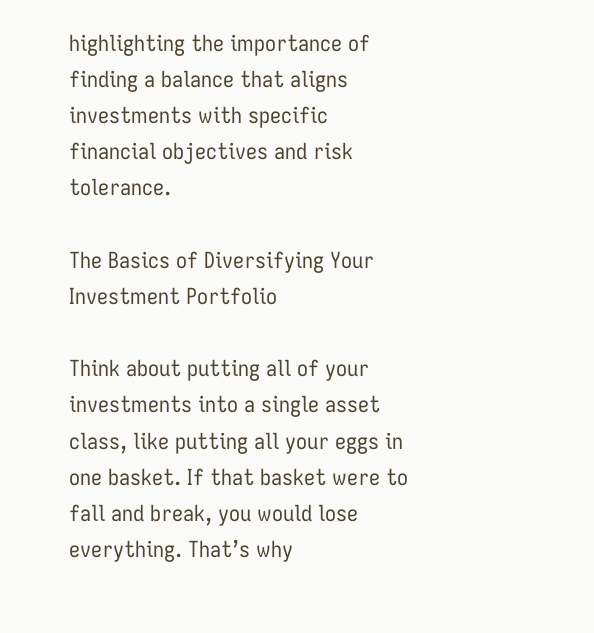highlighting the importance of finding a balance that aligns investments with specific financial objectives and risk tolerance.

The Basics of Diversifying Your Investment Portfolio

Think about putting all of your investments into a single asset class, like putting all your eggs in one basket. If that basket were to fall and break, you would lose everything. That’s why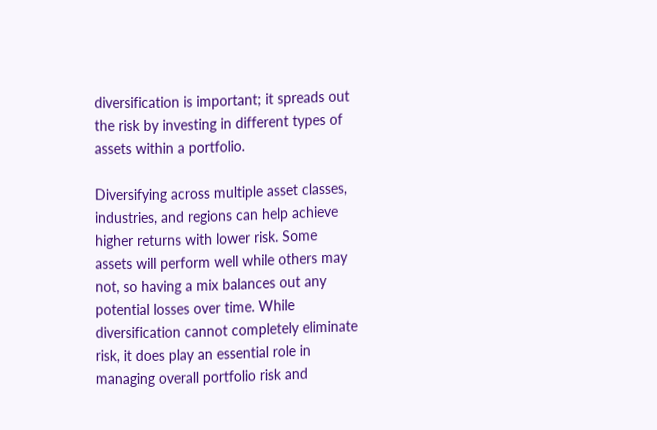diversification is important; it spreads out the risk by investing in different types of assets within a portfolio.

Diversifying across multiple asset classes, industries, and regions can help achieve higher returns with lower risk. Some assets will perform well while others may not, so having a mix balances out any potential losses over time. While diversification cannot completely eliminate risk, it does play an essential role in managing overall portfolio risk and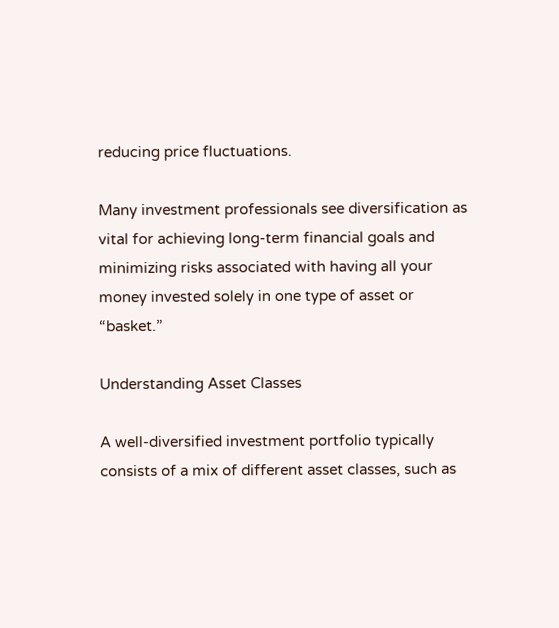reducing price fluctuations.

Many investment professionals see diversification as vital for achieving long-term financial goals and minimizing risks associated with having all your money invested solely in one type of asset or “basket.”

Understanding Asset Classes

A well-diversified investment portfolio typically consists of a mix of different asset classes, such as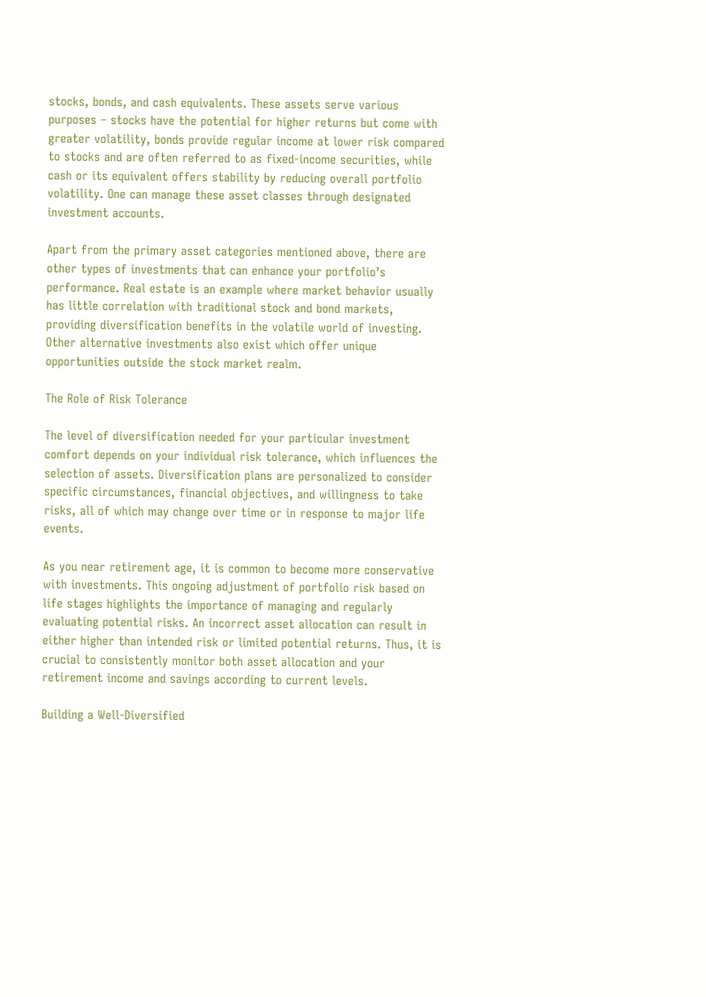stocks, bonds, and cash equivalents. These assets serve various purposes – stocks have the potential for higher returns but come with greater volatility, bonds provide regular income at lower risk compared to stocks and are often referred to as fixed-income securities, while cash or its equivalent offers stability by reducing overall portfolio volatility. One can manage these asset classes through designated investment accounts.

Apart from the primary asset categories mentioned above, there are other types of investments that can enhance your portfolio’s performance. Real estate is an example where market behavior usually has little correlation with traditional stock and bond markets, providing diversification benefits in the volatile world of investing. Other alternative investments also exist which offer unique opportunities outside the stock market realm.

The Role of Risk Tolerance

The level of diversification needed for your particular investment comfort depends on your individual risk tolerance, which influences the selection of assets. Diversification plans are personalized to consider specific circumstances, financial objectives, and willingness to take risks, all of which may change over time or in response to major life events.

As you near retirement age, it is common to become more conservative with investments. This ongoing adjustment of portfolio risk based on life stages highlights the importance of managing and regularly evaluating potential risks. An incorrect asset allocation can result in either higher than intended risk or limited potential returns. Thus, it is crucial to consistently monitor both asset allocation and your retirement income and savings according to current levels.

Building a Well-Diversified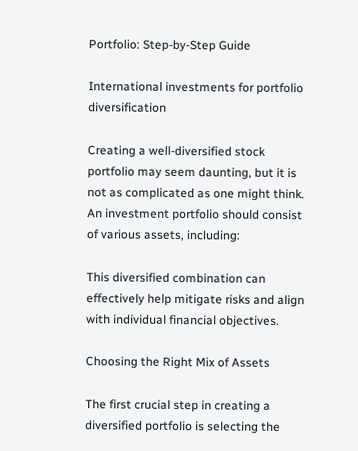Portfolio: Step-by-Step Guide

International investments for portfolio diversification

Creating a well-diversified stock portfolio may seem daunting, but it is not as complicated as one might think. An investment portfolio should consist of various assets, including:

This diversified combination can effectively help mitigate risks and align with individual financial objectives.

Choosing the Right Mix of Assets

The first crucial step in creating a diversified portfolio is selecting the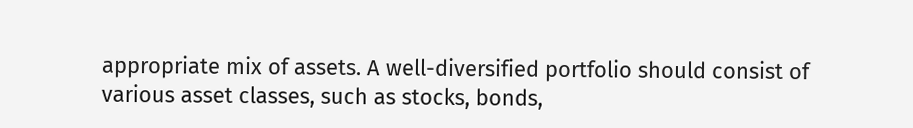appropriate mix of assets. A well-diversified portfolio should consist of various asset classes, such as stocks, bonds,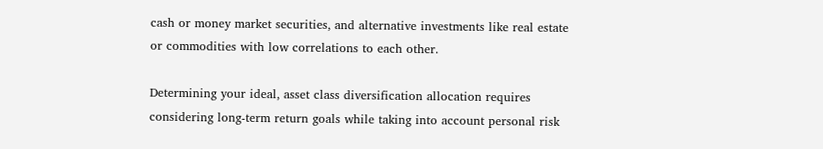cash or money market securities, and alternative investments like real estate or commodities with low correlations to each other.

Determining your ideal, asset class diversification allocation requires considering long-term return goals while taking into account personal risk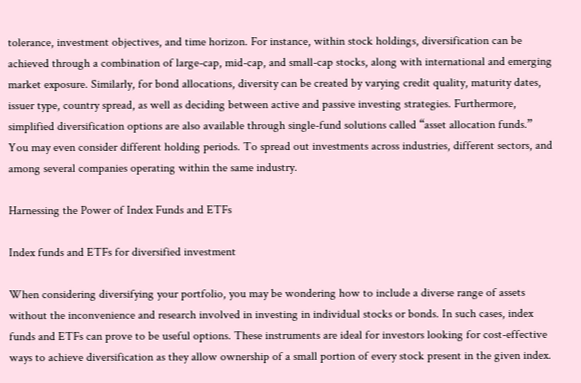tolerance, investment objectives, and time horizon. For instance, within stock holdings, diversification can be achieved through a combination of large-cap, mid-cap, and small-cap stocks, along with international and emerging market exposure. Similarly, for bond allocations, diversity can be created by varying credit quality, maturity dates, issuer type, country spread, as well as deciding between active and passive investing strategies. Furthermore, simplified diversification options are also available through single-fund solutions called “asset allocation funds.” You may even consider different holding periods. To spread out investments across industries, different sectors, and among several companies operating within the same industry.

Harnessing the Power of Index Funds and ETFs

Index funds and ETFs for diversified investment

When considering diversifying your portfolio, you may be wondering how to include a diverse range of assets without the inconvenience and research involved in investing in individual stocks or bonds. In such cases, index funds and ETFs can prove to be useful options. These instruments are ideal for investors looking for cost-effective ways to achieve diversification as they allow ownership of a small portion of every stock present in the given index.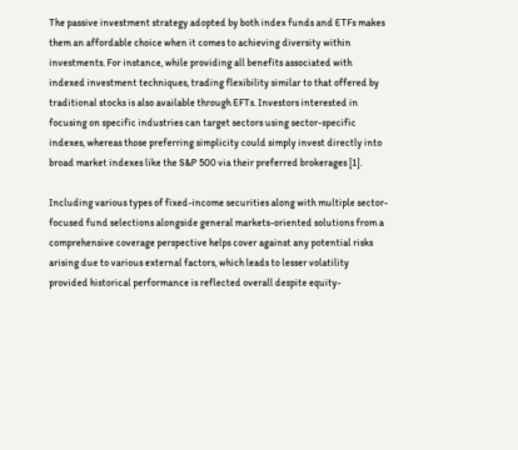The passive investment strategy adopted by both index funds and ETFs makes them an affordable choice when it comes to achieving diversity within investments. For instance, while providing all benefits associated with indexed investment techniques, trading flexibility similar to that offered by traditional stocks is also available through EFTs. Investors interested in focusing on specific industries can target sectors using sector-specific indexes, whereas those preferring simplicity could simply invest directly into broad market indexes like the S&P 500 via their preferred brokerages [1].

Including various types of fixed-income securities along with multiple sector-focused fund selections alongside general markets-oriented solutions from a comprehensive coverage perspective helps cover against any potential risks arising due to various external factors, which leads to lesser volatility provided historical performance is reflected overall despite equity-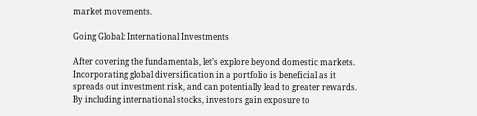market movements.

Going Global: International Investments

After covering the fundamentals, let’s explore beyond domestic markets. Incorporating global diversification in a portfolio is beneficial as it spreads out investment risk, and can potentially lead to greater rewards. By including international stocks, investors gain exposure to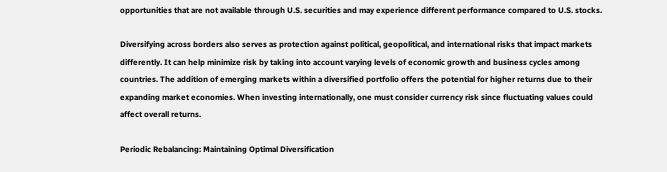opportunities that are not available through U.S. securities and may experience different performance compared to U.S. stocks.

Diversifying across borders also serves as protection against political, geopolitical, and international risks that impact markets differently. It can help minimize risk by taking into account varying levels of economic growth and business cycles among countries. The addition of emerging markets within a diversified portfolio offers the potential for higher returns due to their expanding market economies. When investing internationally, one must consider currency risk since fluctuating values could affect overall returns.

Periodic Rebalancing: Maintaining Optimal Diversification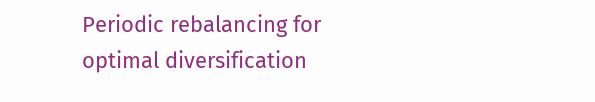Periodic rebalancing for optimal diversification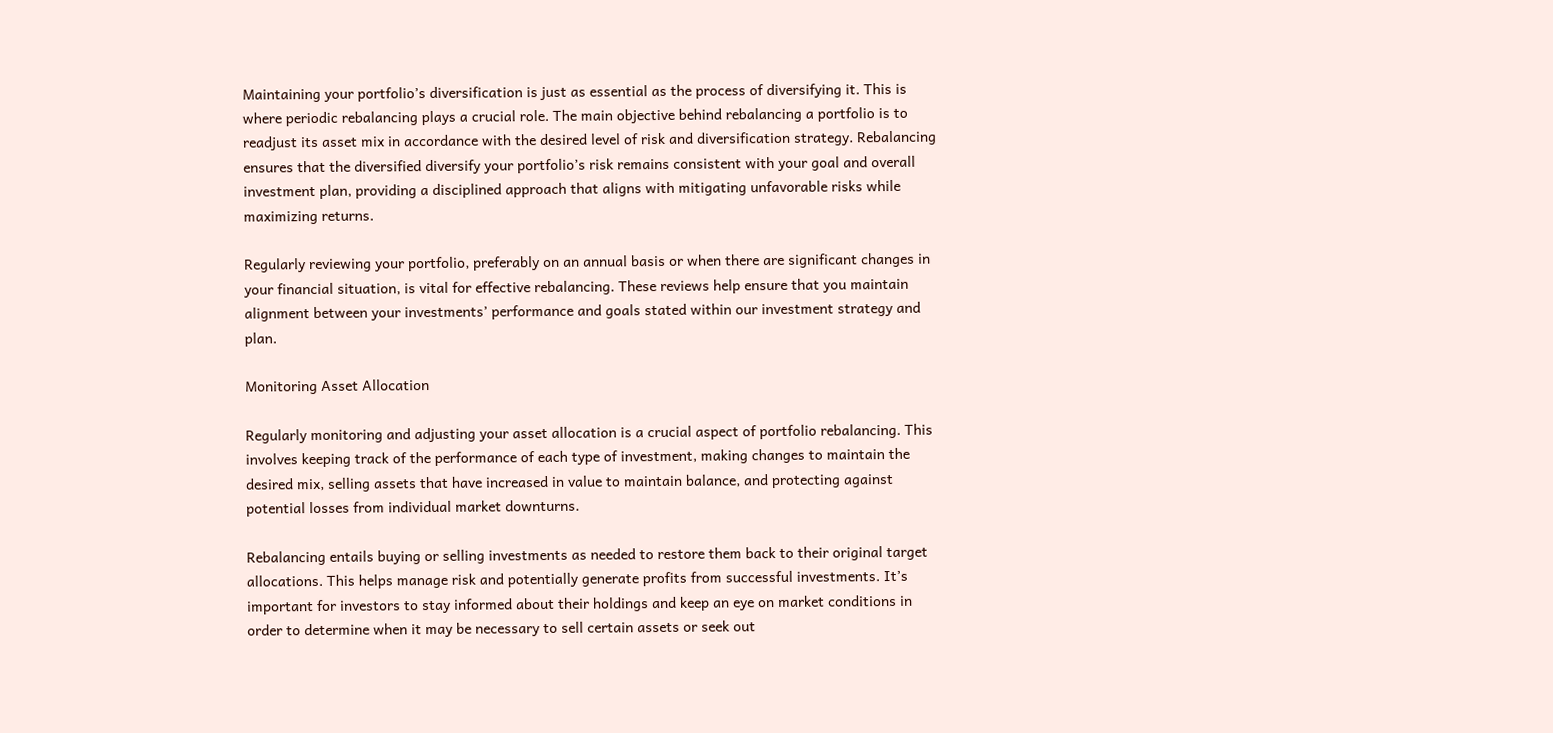Maintaining your portfolio’s diversification is just as essential as the process of diversifying it. This is where periodic rebalancing plays a crucial role. The main objective behind rebalancing a portfolio is to readjust its asset mix in accordance with the desired level of risk and diversification strategy. Rebalancing ensures that the diversified diversify your portfolio’s risk remains consistent with your goal and overall investment plan, providing a disciplined approach that aligns with mitigating unfavorable risks while maximizing returns.

Regularly reviewing your portfolio, preferably on an annual basis or when there are significant changes in your financial situation, is vital for effective rebalancing. These reviews help ensure that you maintain alignment between your investments’ performance and goals stated within our investment strategy and plan.

Monitoring Asset Allocation

Regularly monitoring and adjusting your asset allocation is a crucial aspect of portfolio rebalancing. This involves keeping track of the performance of each type of investment, making changes to maintain the desired mix, selling assets that have increased in value to maintain balance, and protecting against potential losses from individual market downturns.

Rebalancing entails buying or selling investments as needed to restore them back to their original target allocations. This helps manage risk and potentially generate profits from successful investments. It’s important for investors to stay informed about their holdings and keep an eye on market conditions in order to determine when it may be necessary to sell certain assets or seek out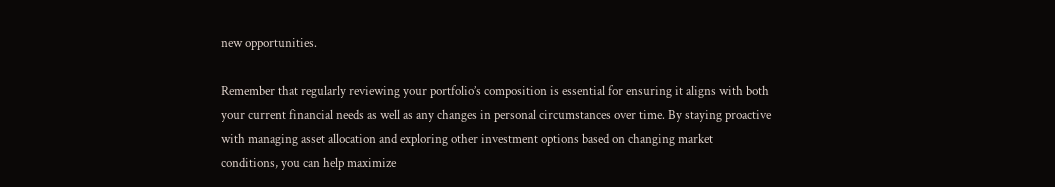new opportunities.

Remember that regularly reviewing your portfolio’s composition is essential for ensuring it aligns with both your current financial needs as well as any changes in personal circumstances over time. By staying proactive with managing asset allocation and exploring other investment options based on changing market conditions, you can help maximize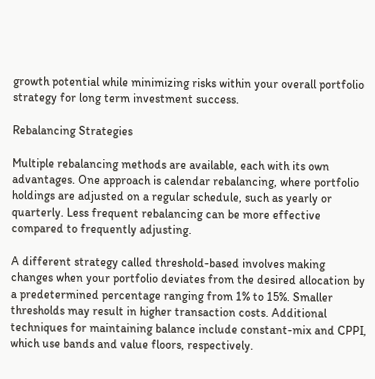growth potential while minimizing risks within your overall portfolio strategy for long term investment success.

Rebalancing Strategies

Multiple rebalancing methods are available, each with its own advantages. One approach is calendar rebalancing, where portfolio holdings are adjusted on a regular schedule, such as yearly or quarterly. Less frequent rebalancing can be more effective compared to frequently adjusting.

A different strategy called threshold-based involves making changes when your portfolio deviates from the desired allocation by a predetermined percentage ranging from 1% to 15%. Smaller thresholds may result in higher transaction costs. Additional techniques for maintaining balance include constant-mix and CPPI, which use bands and value floors, respectively.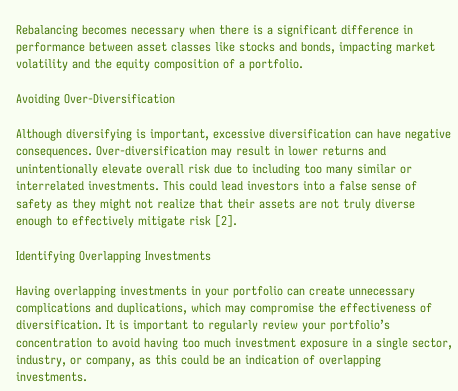Rebalancing becomes necessary when there is a significant difference in performance between asset classes like stocks and bonds, impacting market volatility and the equity composition of a portfolio.

Avoiding Over-Diversification

Although diversifying is important, excessive diversification can have negative consequences. Over-diversification may result in lower returns and unintentionally elevate overall risk due to including too many similar or interrelated investments. This could lead investors into a false sense of safety as they might not realize that their assets are not truly diverse enough to effectively mitigate risk [2].

Identifying Overlapping Investments

Having overlapping investments in your portfolio can create unnecessary complications and duplications, which may compromise the effectiveness of diversification. It is important to regularly review your portfolio’s concentration to avoid having too much investment exposure in a single sector, industry, or company, as this could be an indication of overlapping investments.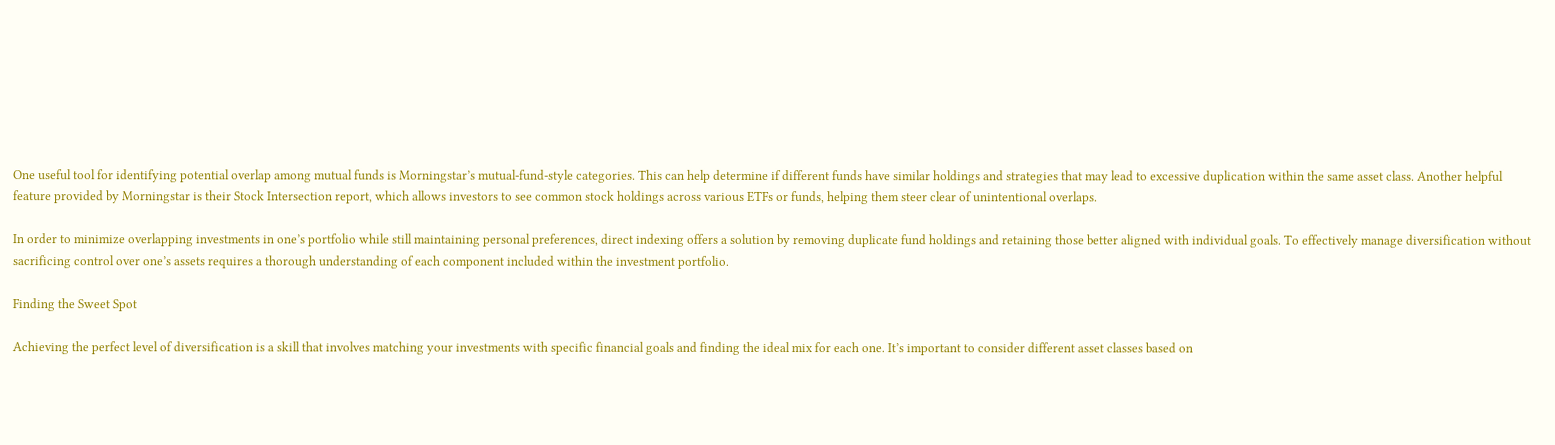One useful tool for identifying potential overlap among mutual funds is Morningstar’s mutual-fund-style categories. This can help determine if different funds have similar holdings and strategies that may lead to excessive duplication within the same asset class. Another helpful feature provided by Morningstar is their Stock Intersection report, which allows investors to see common stock holdings across various ETFs or funds, helping them steer clear of unintentional overlaps.

In order to minimize overlapping investments in one’s portfolio while still maintaining personal preferences, direct indexing offers a solution by removing duplicate fund holdings and retaining those better aligned with individual goals. To effectively manage diversification without sacrificing control over one’s assets requires a thorough understanding of each component included within the investment portfolio.

Finding the Sweet Spot

Achieving the perfect level of diversification is a skill that involves matching your investments with specific financial goals and finding the ideal mix for each one. It’s important to consider different asset classes based on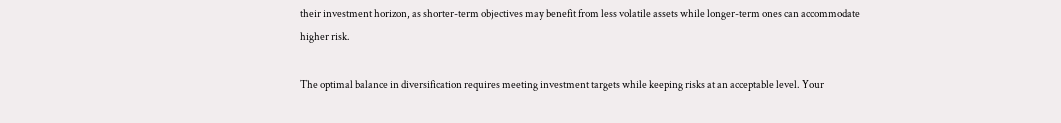their investment horizon, as shorter-term objectives may benefit from less volatile assets while longer-term ones can accommodate higher risk.

The optimal balance in diversification requires meeting investment targets while keeping risks at an acceptable level. Your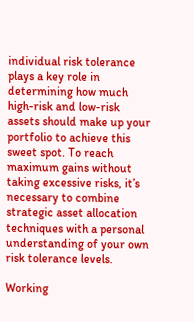individual risk tolerance plays a key role in determining how much high-risk and low-risk assets should make up your portfolio to achieve this sweet spot. To reach maximum gains without taking excessive risks, it’s necessary to combine strategic asset allocation techniques with a personal understanding of your own risk tolerance levels.

Working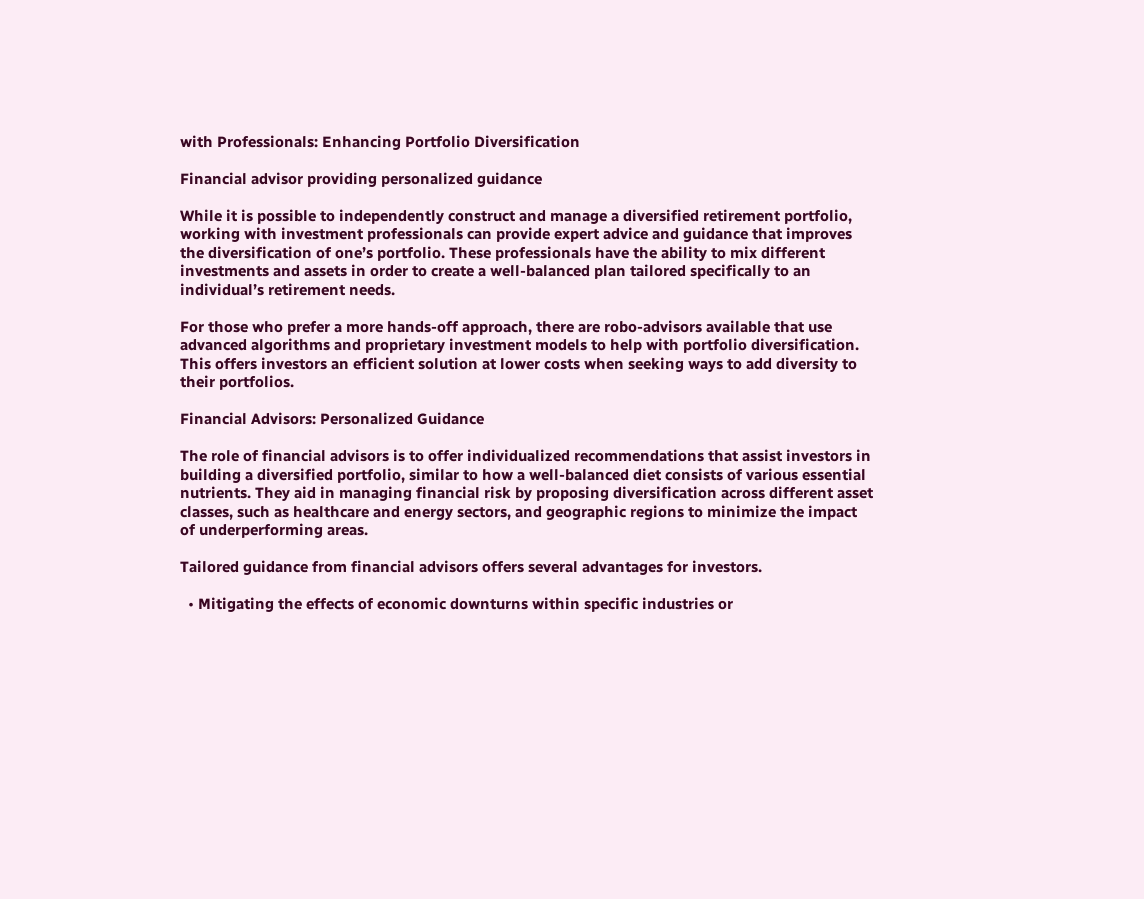with Professionals: Enhancing Portfolio Diversification

Financial advisor providing personalized guidance

While it is possible to independently construct and manage a diversified retirement portfolio, working with investment professionals can provide expert advice and guidance that improves the diversification of one’s portfolio. These professionals have the ability to mix different investments and assets in order to create a well-balanced plan tailored specifically to an individual’s retirement needs.

For those who prefer a more hands-off approach, there are robo-advisors available that use advanced algorithms and proprietary investment models to help with portfolio diversification. This offers investors an efficient solution at lower costs when seeking ways to add diversity to their portfolios.

Financial Advisors: Personalized Guidance

The role of financial advisors is to offer individualized recommendations that assist investors in building a diversified portfolio, similar to how a well-balanced diet consists of various essential nutrients. They aid in managing financial risk by proposing diversification across different asset classes, such as healthcare and energy sectors, and geographic regions to minimize the impact of underperforming areas.

Tailored guidance from financial advisors offers several advantages for investors.

  • Mitigating the effects of economic downturns within specific industries or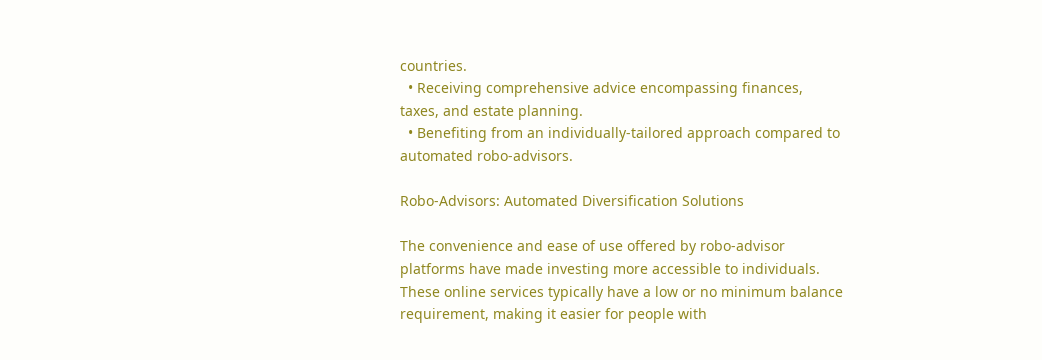countries.
  • Receiving comprehensive advice encompassing finances, taxes, and estate planning.
  • Benefiting from an individually-tailored approach compared to automated robo-advisors.

Robo-Advisors: Automated Diversification Solutions

The convenience and ease of use offered by robo-advisor platforms have made investing more accessible to individuals. These online services typically have a low or no minimum balance requirement, making it easier for people with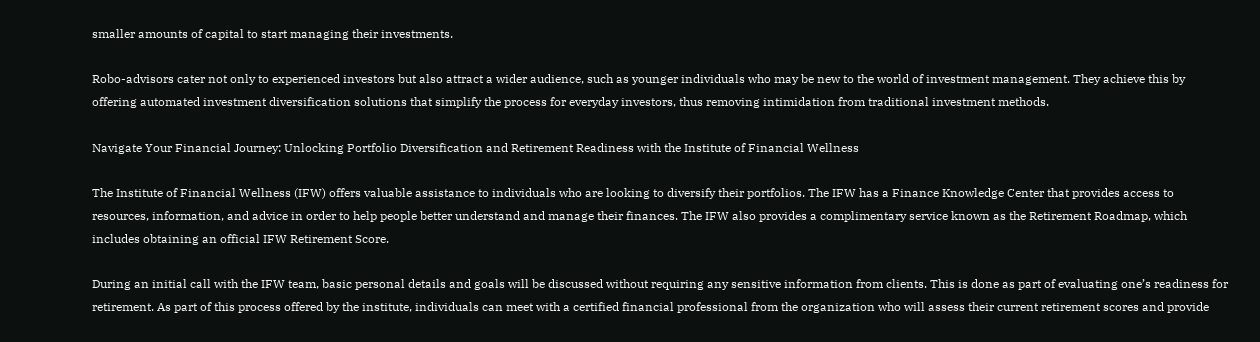smaller amounts of capital to start managing their investments.

Robo-advisors cater not only to experienced investors but also attract a wider audience, such as younger individuals who may be new to the world of investment management. They achieve this by offering automated investment diversification solutions that simplify the process for everyday investors, thus removing intimidation from traditional investment methods.

Navigate Your Financial Journey: Unlocking Portfolio Diversification and Retirement Readiness with the Institute of Financial Wellness

The Institute of Financial Wellness (IFW) offers valuable assistance to individuals who are looking to diversify their portfolios. The IFW has a Finance Knowledge Center that provides access to resources, information, and advice in order to help people better understand and manage their finances. The IFW also provides a complimentary service known as the Retirement Roadmap, which includes obtaining an official IFW Retirement Score.

During an initial call with the IFW team, basic personal details and goals will be discussed without requiring any sensitive information from clients. This is done as part of evaluating one’s readiness for retirement. As part of this process offered by the institute, individuals can meet with a certified financial professional from the organization who will assess their current retirement scores and provide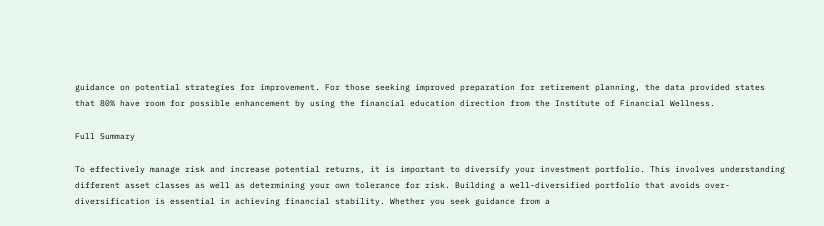guidance on potential strategies for improvement. For those seeking improved preparation for retirement planning, the data provided states that 80% have room for possible enhancement by using the financial education direction from the Institute of Financial Wellness.

Full Summary

To effectively manage risk and increase potential returns, it is important to diversify your investment portfolio. This involves understanding different asset classes as well as determining your own tolerance for risk. Building a well-diversified portfolio that avoids over-diversification is essential in achieving financial stability. Whether you seek guidance from a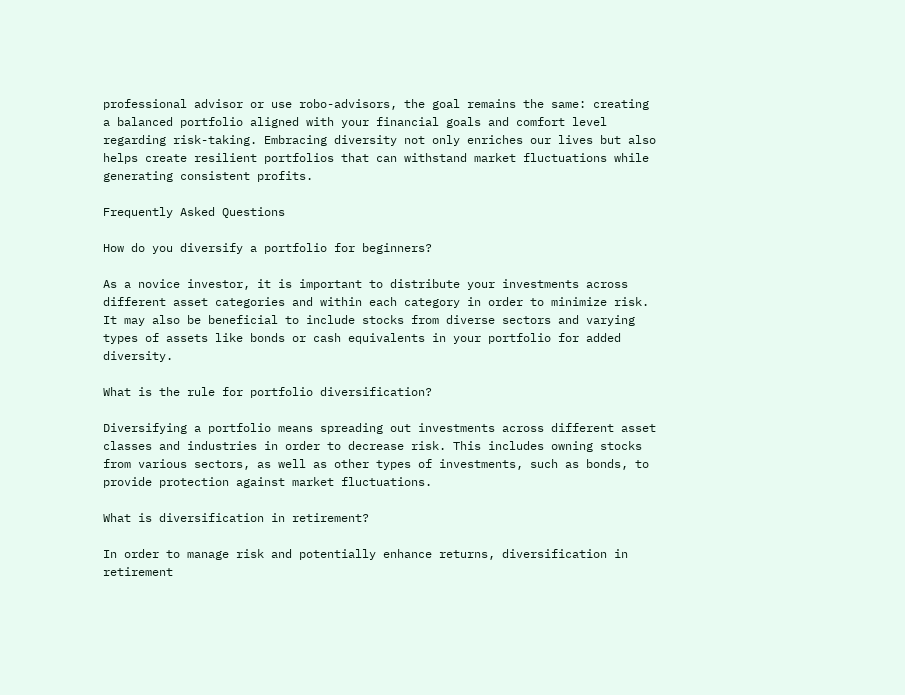professional advisor or use robo-advisors, the goal remains the same: creating a balanced portfolio aligned with your financial goals and comfort level regarding risk-taking. Embracing diversity not only enriches our lives but also helps create resilient portfolios that can withstand market fluctuations while generating consistent profits.

Frequently Asked Questions

How do you diversify a portfolio for beginners?

As a novice investor, it is important to distribute your investments across different asset categories and within each category in order to minimize risk. It may also be beneficial to include stocks from diverse sectors and varying types of assets like bonds or cash equivalents in your portfolio for added diversity.

What is the rule for portfolio diversification?

Diversifying a portfolio means spreading out investments across different asset classes and industries in order to decrease risk. This includes owning stocks from various sectors, as well as other types of investments, such as bonds, to provide protection against market fluctuations.

What is diversification in retirement?

In order to manage risk and potentially enhance returns, diversification in retirement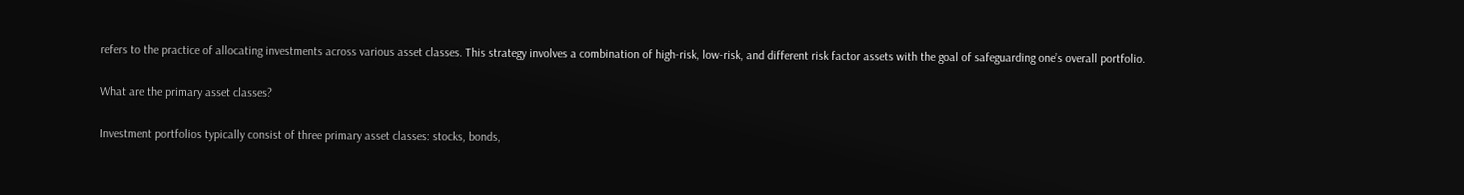refers to the practice of allocating investments across various asset classes. This strategy involves a combination of high-risk, low-risk, and different risk factor assets with the goal of safeguarding one’s overall portfolio.

What are the primary asset classes?

Investment portfolios typically consist of three primary asset classes: stocks, bonds,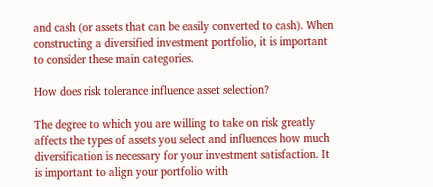and cash (or assets that can be easily converted to cash). When constructing a diversified investment portfolio, it is important to consider these main categories.

How does risk tolerance influence asset selection?

The degree to which you are willing to take on risk greatly affects the types of assets you select and influences how much diversification is necessary for your investment satisfaction. It is important to align your portfolio with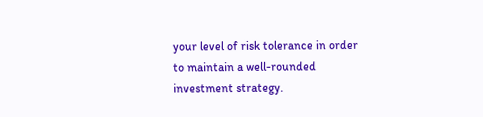your level of risk tolerance in order to maintain a well-rounded investment strategy.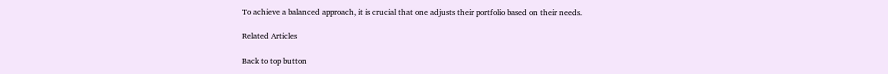To achieve a balanced approach, it is crucial that one adjusts their portfolio based on their needs.

Related Articles

Back to top button